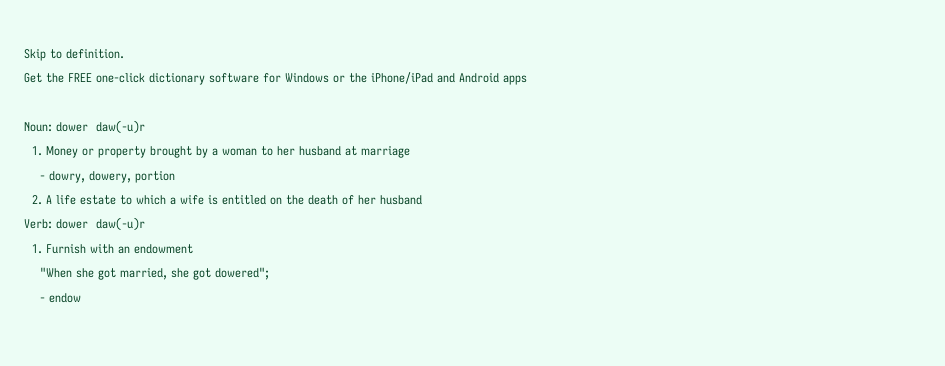Skip to definition.
Get the FREE one-click dictionary software for Windows or the iPhone/iPad and Android apps

Noun: dower  daw(-u)r
  1. Money or property brought by a woman to her husband at marriage
    - dowry, dowery, portion
  2. A life estate to which a wife is entitled on the death of her husband
Verb: dower  daw(-u)r
  1. Furnish with an endowment
    "When she got married, she got dowered";
    - endow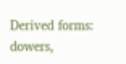Derived forms: dowers,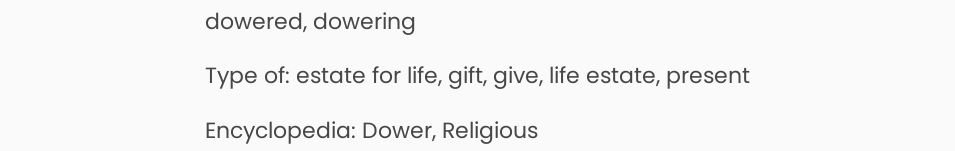dowered, dowering

Type of: estate for life, gift, give, life estate, present

Encyclopedia: Dower, Religious